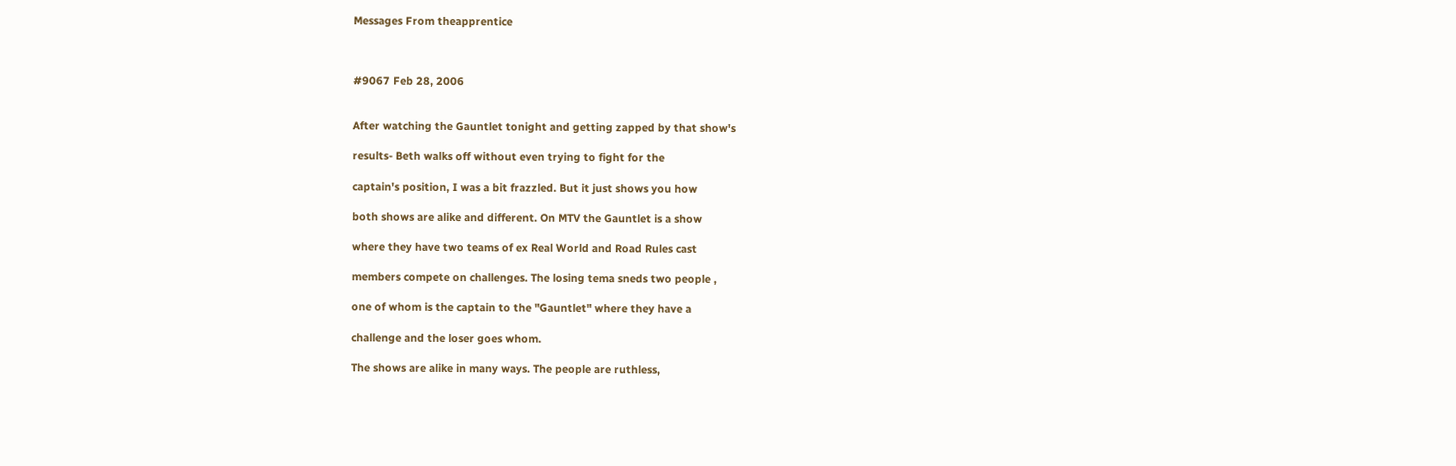Messages From theapprentice



#9067 Feb 28, 2006


After watching the Gauntlet tonight and getting zapped by that show's

results- Beth walks off without even trying to fight for the

captain's position, I was a bit frazzled. But it just shows you how

both shows are alike and different. On MTV the Gauntlet is a show

where they have two teams of ex Real World and Road Rules cast

members compete on challenges. The losing tema sneds two people ,

one of whom is the captain to the "Gauntlet" where they have a

challenge and the loser goes whom.

The shows are alike in many ways. The people are ruthless,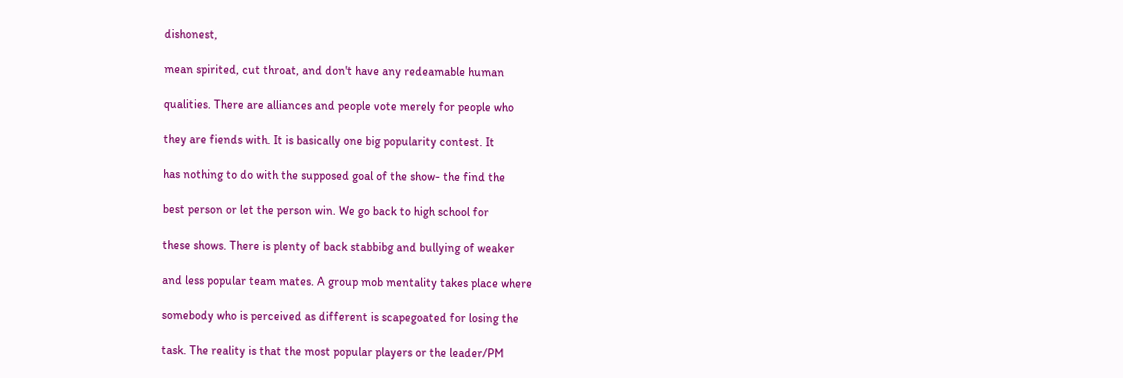dishonest,

mean spirited, cut throat, and don't have any redeamable human

qualities. There are alliances and people vote merely for people who

they are fiends with. It is basically one big popularity contest. It

has nothing to do with the supposed goal of the show- the find the

best person or let the person win. We go back to high school for

these shows. There is plenty of back stabbibg and bullying of weaker

and less popular team mates. A group mob mentality takes place where

somebody who is perceived as different is scapegoated for losing the

task. The reality is that the most popular players or the leader/PM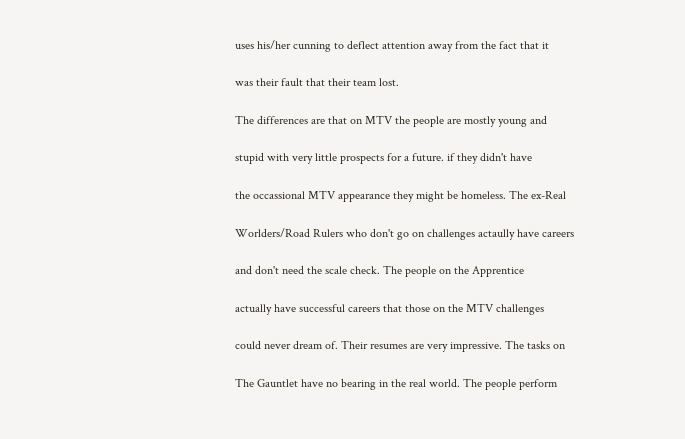uses his/her cunning to deflect attention away from the fact that it

was their fault that their team lost.

The differences are that on MTV the people are mostly young and

stupid with very little prospects for a future. if they didn't have

the occassional MTV appearance they might be homeless. The ex-Real

Worlders/Road Rulers who don't go on challenges actaully have careers

and don't need the scale check. The people on the Apprentice

actually have successful careers that those on the MTV challenges

could never dream of. Their resumes are very impressive. The tasks on

The Gauntlet have no bearing in the real world. The people perform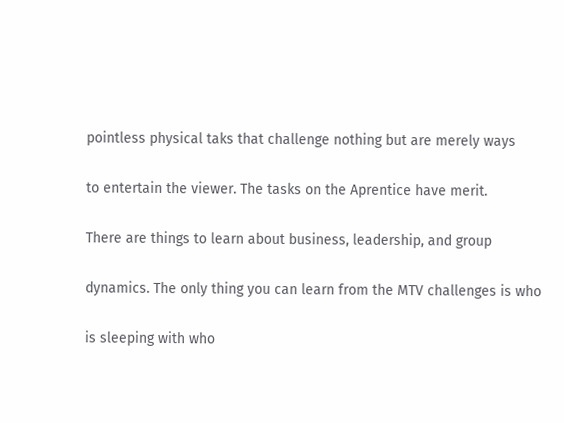pointless physical taks that challenge nothing but are merely ways

to entertain the viewer. The tasks on the Aprentice have merit.

There are things to learn about business, leadership, and group

dynamics. The only thing you can learn from the MTV challenges is who

is sleeping with who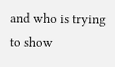and who is trying to show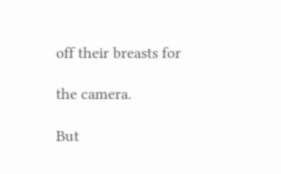off their breasts for

the camera.

But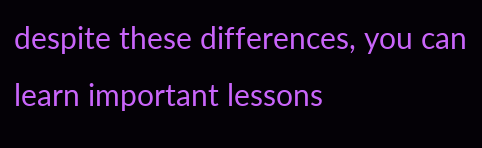despite these differences, you can learn important lessons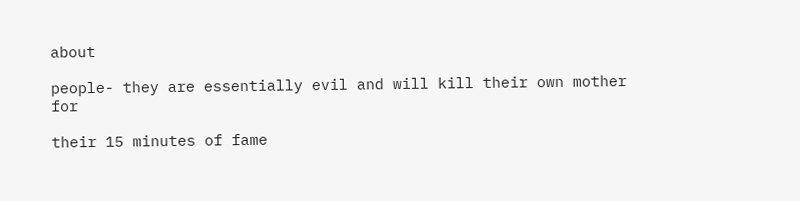about

people- they are essentially evil and will kill their own mother for

their 15 minutes of fame